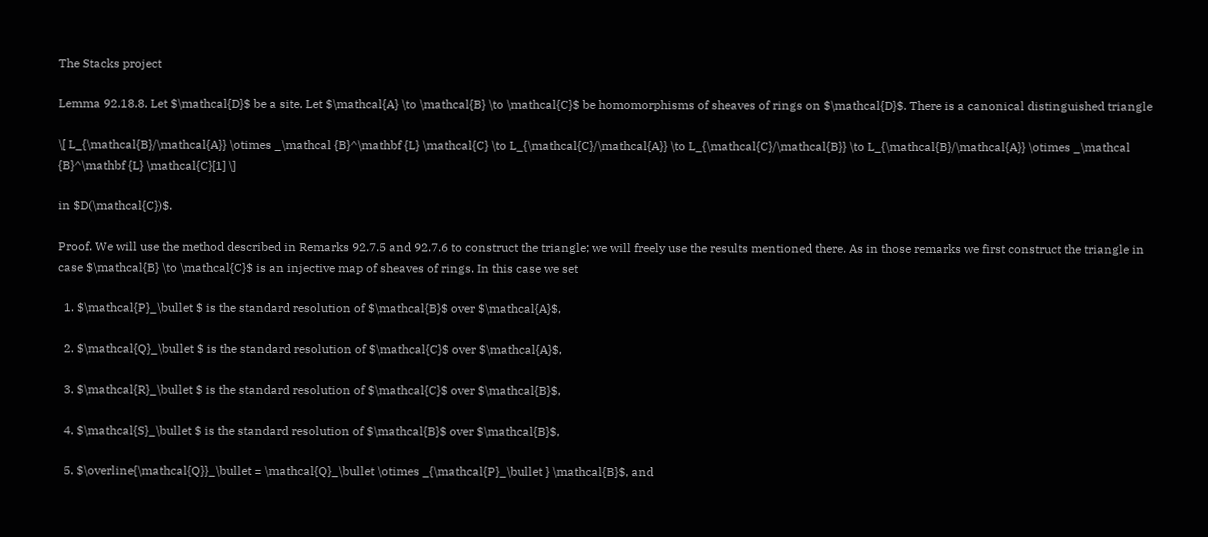The Stacks project

Lemma 92.18.8. Let $\mathcal{D}$ be a site. Let $\mathcal{A} \to \mathcal{B} \to \mathcal{C}$ be homomorphisms of sheaves of rings on $\mathcal{D}$. There is a canonical distinguished triangle

\[ L_{\mathcal{B}/\mathcal{A}} \otimes _\mathcal {B}^\mathbf {L} \mathcal{C} \to L_{\mathcal{C}/\mathcal{A}} \to L_{\mathcal{C}/\mathcal{B}} \to L_{\mathcal{B}/\mathcal{A}} \otimes _\mathcal {B}^\mathbf {L} \mathcal{C}[1] \]

in $D(\mathcal{C})$.

Proof. We will use the method described in Remarks 92.7.5 and 92.7.6 to construct the triangle; we will freely use the results mentioned there. As in those remarks we first construct the triangle in case $\mathcal{B} \to \mathcal{C}$ is an injective map of sheaves of rings. In this case we set

  1. $\mathcal{P}_\bullet $ is the standard resolution of $\mathcal{B}$ over $\mathcal{A}$,

  2. $\mathcal{Q}_\bullet $ is the standard resolution of $\mathcal{C}$ over $\mathcal{A}$,

  3. $\mathcal{R}_\bullet $ is the standard resolution of $\mathcal{C}$ over $\mathcal{B}$,

  4. $\mathcal{S}_\bullet $ is the standard resolution of $\mathcal{B}$ over $\mathcal{B}$,

  5. $\overline{\mathcal{Q}}_\bullet = \mathcal{Q}_\bullet \otimes _{\mathcal{P}_\bullet } \mathcal{B}$, and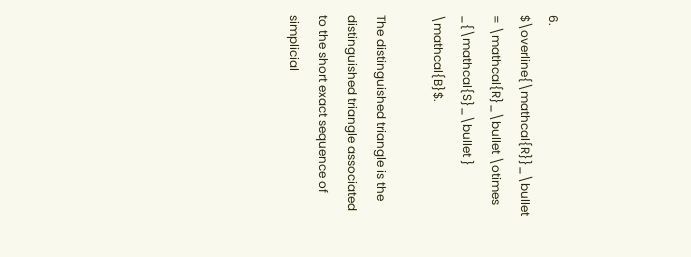6. $\overline{\mathcal{R}}_\bullet = \mathcal{R}_\bullet \otimes _{\mathcal{S}_\bullet } \mathcal{B}$.

The distinguished triangle is the distinguished triangle associated to the short exact sequence of simplicial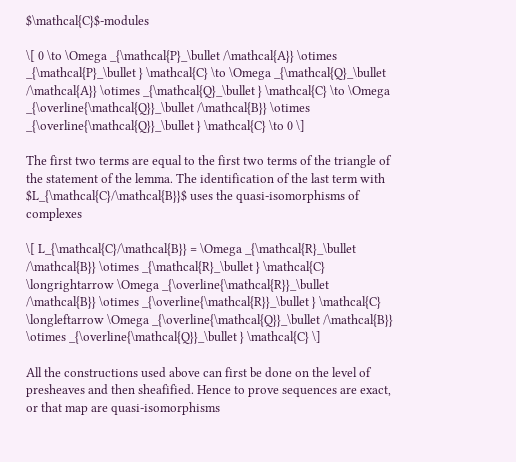$\mathcal{C}$-modules

\[ 0 \to \Omega _{\mathcal{P}_\bullet /\mathcal{A}} \otimes _{\mathcal{P}_\bullet } \mathcal{C} \to \Omega _{\mathcal{Q}_\bullet /\mathcal{A}} \otimes _{\mathcal{Q}_\bullet } \mathcal{C} \to \Omega _{\overline{\mathcal{Q}}_\bullet /\mathcal{B}} \otimes _{\overline{\mathcal{Q}}_\bullet } \mathcal{C} \to 0 \]

The first two terms are equal to the first two terms of the triangle of the statement of the lemma. The identification of the last term with $L_{\mathcal{C}/\mathcal{B}}$ uses the quasi-isomorphisms of complexes

\[ L_{\mathcal{C}/\mathcal{B}} = \Omega _{\mathcal{R}_\bullet /\mathcal{B}} \otimes _{\mathcal{R}_\bullet } \mathcal{C} \longrightarrow \Omega _{\overline{\mathcal{R}}_\bullet /\mathcal{B}} \otimes _{\overline{\mathcal{R}}_\bullet } \mathcal{C} \longleftarrow \Omega _{\overline{\mathcal{Q}}_\bullet /\mathcal{B}} \otimes _{\overline{\mathcal{Q}}_\bullet } \mathcal{C} \]

All the constructions used above can first be done on the level of presheaves and then sheafified. Hence to prove sequences are exact, or that map are quasi-isomorphisms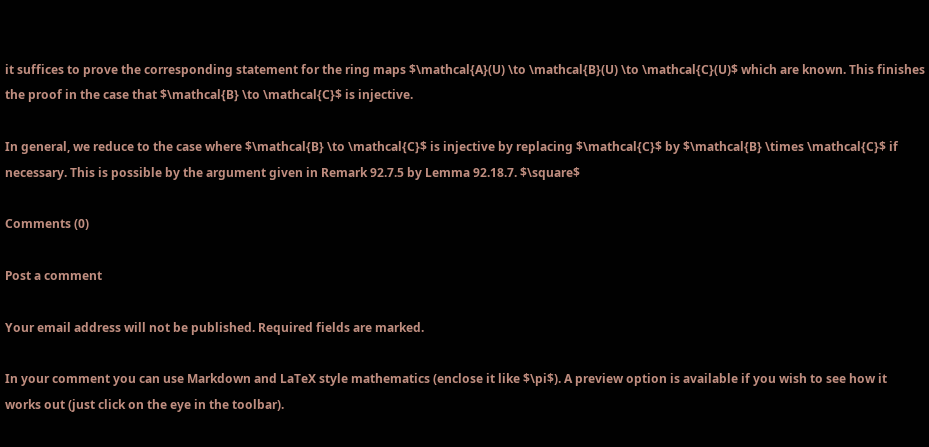it suffices to prove the corresponding statement for the ring maps $\mathcal{A}(U) \to \mathcal{B}(U) \to \mathcal{C}(U)$ which are known. This finishes the proof in the case that $\mathcal{B} \to \mathcal{C}$ is injective.

In general, we reduce to the case where $\mathcal{B} \to \mathcal{C}$ is injective by replacing $\mathcal{C}$ by $\mathcal{B} \times \mathcal{C}$ if necessary. This is possible by the argument given in Remark 92.7.5 by Lemma 92.18.7. $\square$

Comments (0)

Post a comment

Your email address will not be published. Required fields are marked.

In your comment you can use Markdown and LaTeX style mathematics (enclose it like $\pi$). A preview option is available if you wish to see how it works out (just click on the eye in the toolbar).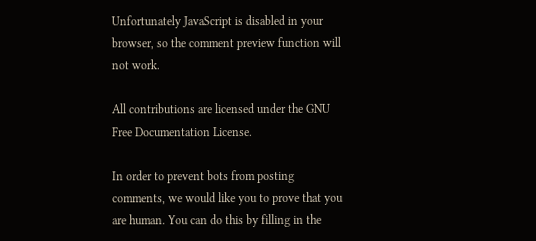Unfortunately JavaScript is disabled in your browser, so the comment preview function will not work.

All contributions are licensed under the GNU Free Documentation License.

In order to prevent bots from posting comments, we would like you to prove that you are human. You can do this by filling in the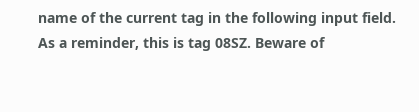name of the current tag in the following input field. As a reminder, this is tag 08SZ. Beware of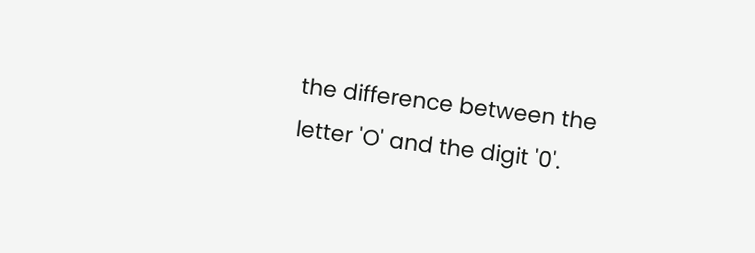the difference between the letter 'O' and the digit '0'.